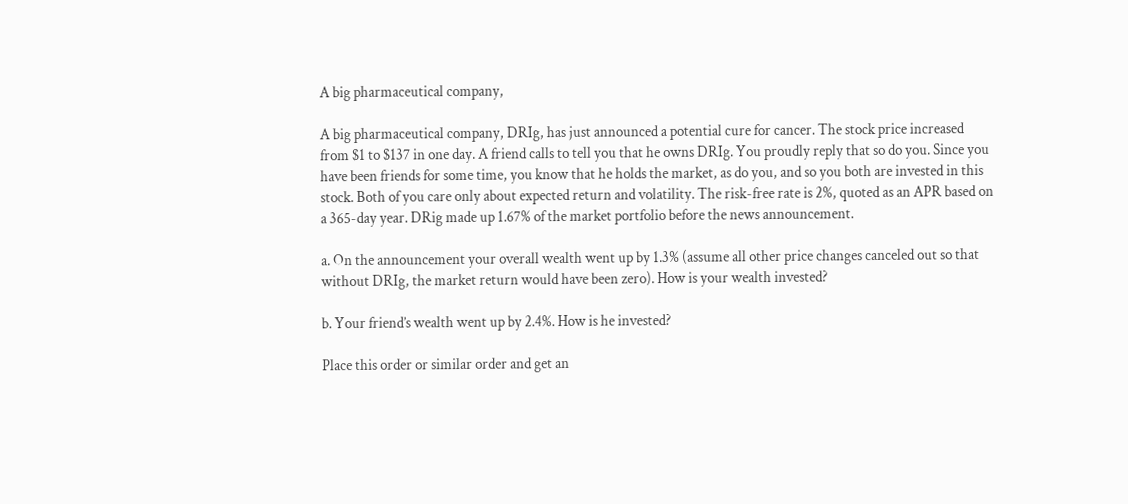A big pharmaceutical company,

A big pharmaceutical company, DRIg, has just announced a potential cure for cancer. The stock price increased from $1 to $137 in one day. A friend calls to tell you that he owns DRIg. You proudly reply that so do you. Since you have been friends for some time, you know that he holds the market, as do you, and so you both are invested in this stock. Both of you care only about expected return and volatility. The risk-free rate is 2%, quoted as an APR based on a 365-day year. DRig made up 1.67% of the market portfolio before the news announcement.

a. On the announcement your overall wealth went up by 1.3% (assume all other price changes canceled out so that without DRIg, the market return would have been zero). How is your wealth invested?

b. Your friend’s wealth went up by 2.4%. How is he invested?

Place this order or similar order and get an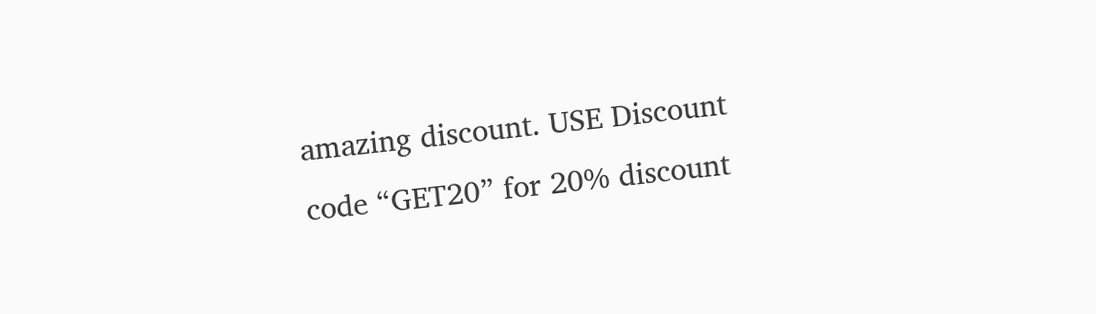amazing discount. USE Discount code “GET20” for 20% discount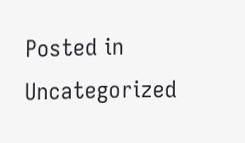Posted in Uncategorized